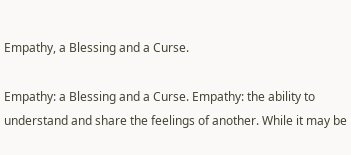Empathy, a Blessing and a Curse.

Empathy: a Blessing and a Curse. Empathy: the ability to understand and share the feelings of another. While it may be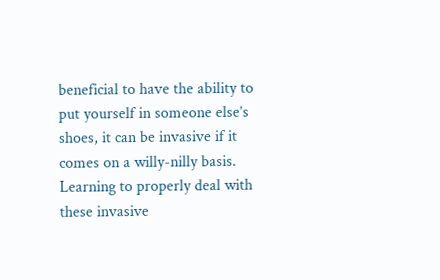beneficial to have the ability to put yourself in someone else’s shoes, it can be invasive if it comes on a willy-nilly basis. Learning to properly deal with these invasive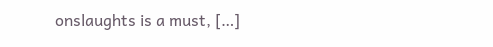onslaughts is a must, […]